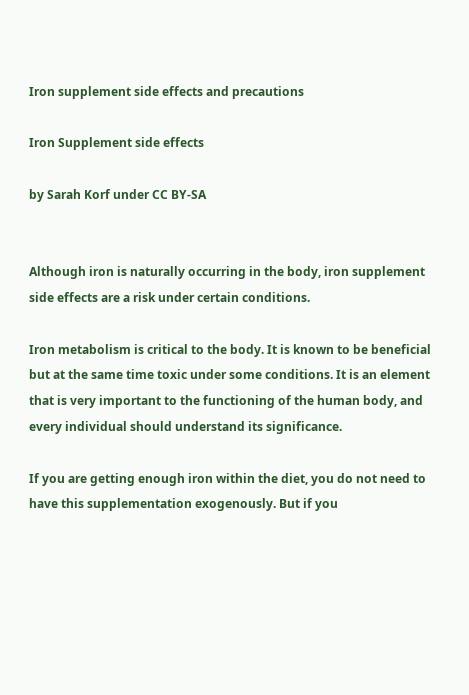Iron supplement side effects and precautions

Iron Supplement side effects

by Sarah Korf under CC BY-SA


Although iron is naturally occurring in the body, iron supplement side effects are a risk under certain conditions.

Iron metabolism is critical to the body. It is known to be beneficial but at the same time toxic under some conditions. It is an element that is very important to the functioning of the human body, and every individual should understand its significance.

If you are getting enough iron within the diet, you do not need to have this supplementation exogenously. But if you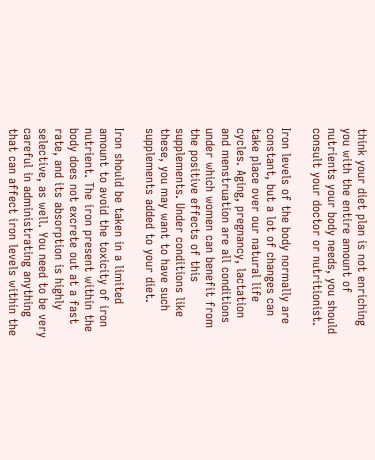think your diet plan is not enriching you with the entire amount of nutrients your body needs, you should consult your doctor or nutritionist.

Iron levels of the body normally are constant, but a lot of changes can take place over our natural life cycles. Aging, pregnancy, lactation and menstruation are all conditions under which women can benefit from the positive effects of this supplements. Under conditions like these, you may want to have such supplements added to your diet.

Iron should be taken in a limited amount to avoid the toxicity of iron nutrient. The iron present within the body does not excrete out at a fast rate, and its absorption is highly selective, as well. You need to be very careful in administrating anything that can affect iron levels within the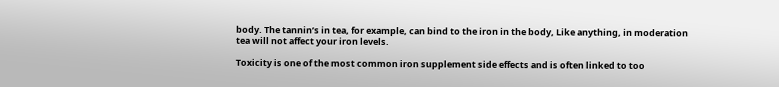body. The tannin’s in tea, for example, can bind to the iron in the body, Like anything, in moderation tea will not affect your iron levels.

Toxicity is one of the most common iron supplement side effects and is often linked to too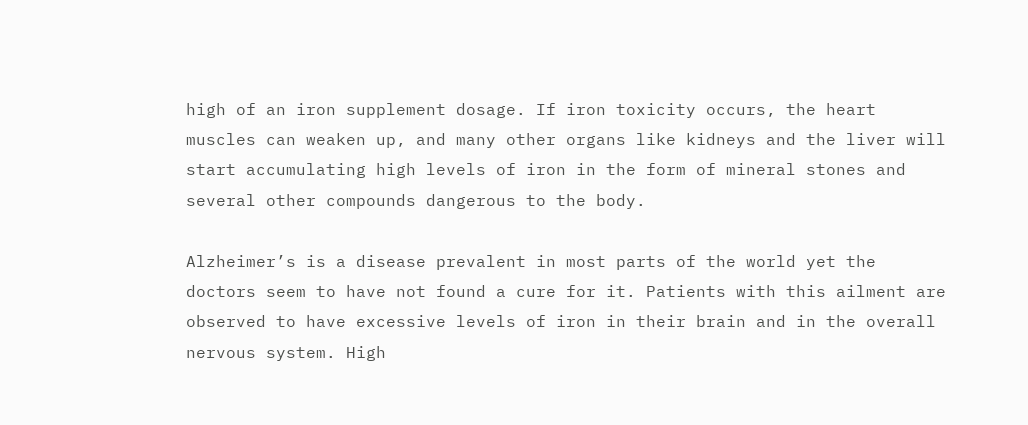high of an iron supplement dosage. If iron toxicity occurs, the heart muscles can weaken up, and many other organs like kidneys and the liver will start accumulating high levels of iron in the form of mineral stones and several other compounds dangerous to the body.

Alzheimer’s is a disease prevalent in most parts of the world yet the doctors seem to have not found a cure for it. Patients with this ailment are observed to have excessive levels of iron in their brain and in the overall nervous system. High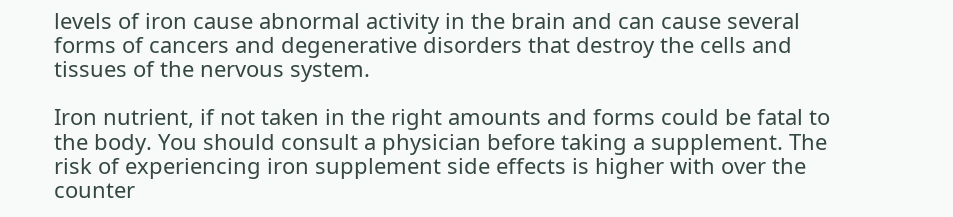levels of iron cause abnormal activity in the brain and can cause several forms of cancers and degenerative disorders that destroy the cells and tissues of the nervous system.

Iron nutrient, if not taken in the right amounts and forms could be fatal to the body. You should consult a physician before taking a supplement. The risk of experiencing iron supplement side effects is higher with over the counter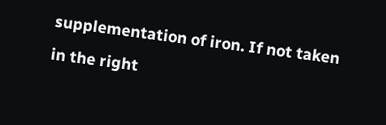supplementation of iron. If not taken in the right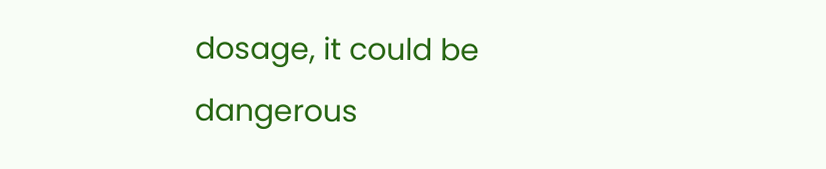dosage, it could be dangerous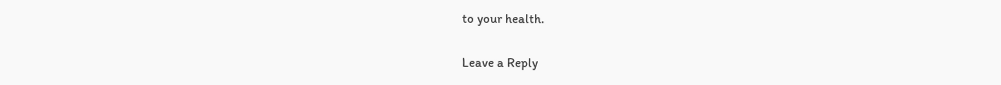to your health.

Leave a Reply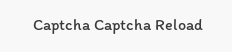Captcha Captcha Reload